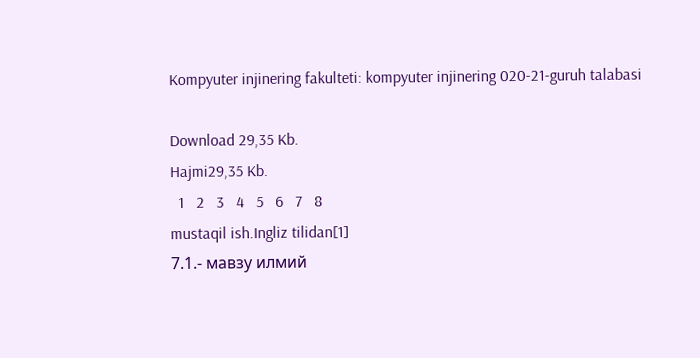Kompyuter injinering fakulteti: kompyuter injinering 020-21-guruh talabasi

Download 29,35 Kb.
Hajmi29,35 Kb.
  1   2   3   4   5   6   7   8
mustaqil ish.Ingliz tilidan[1]
7.1.- мавзу илмий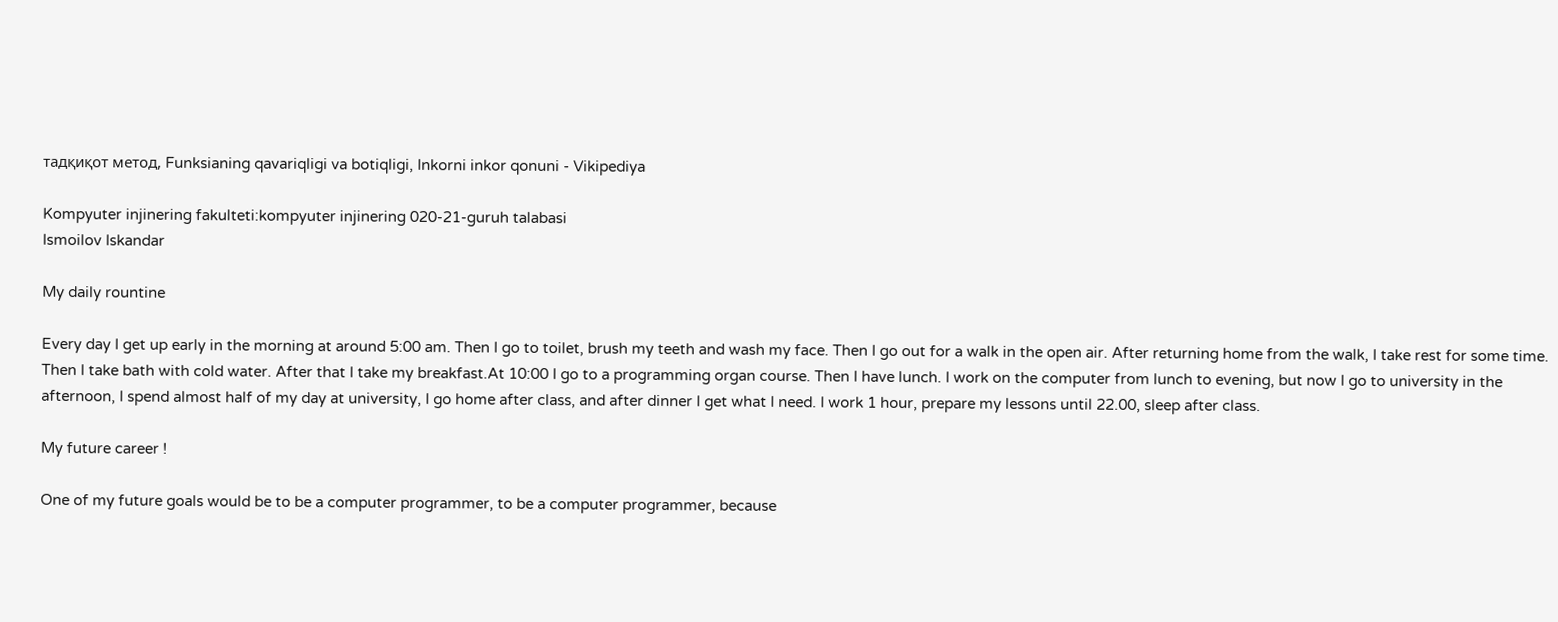тадқиқот метод, Funksianing qavariqligi va botiqligi, Inkorni inkor qonuni - Vikipediya

Kompyuter injinering fakulteti:kompyuter injinering 020-21-guruh talabasi
Ismoilov Iskandar

My daily rountine

Every day I get up early in the morning at around 5:00 am. Then I go to toilet, brush my teeth and wash my face. Then I go out for a walk in the open air. After returning home from the walk, I take rest for some time. Then I take bath with cold water. After that I take my breakfast.At 10:00 I go to a programming organ course. Then I have lunch. I work on the computer from lunch to evening, but now I go to university in the afternoon, I spend almost half of my day at university, I go home after class, and after dinner I get what I need. I work 1 hour, prepare my lessons until 22.00, sleep after class.

My future career !

One of my future goals would be to be a computer programmer, to be a computer programmer, because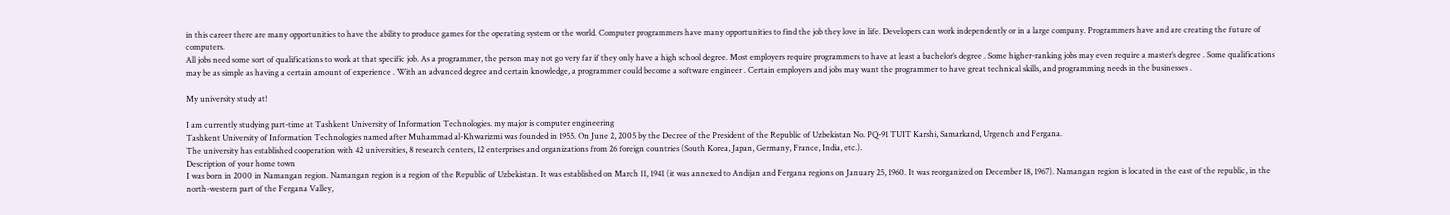in this career there are many opportunities to have the ability to produce games for the operating system or the world. Computer programmers have many opportunities to find the job they love in life. Developers can work independently or in a large company. Programmers have and are creating the future of computers.
All jobs need some sort of qualifications to work at that specific job. As a programmer, the person may not go very far if they only have a high school degree. Most employers require programmers to have at least a bachelor’s degree . Some higher-ranking jobs may even require a master’s degree . Some qualifications may be as simple as having a certain amount of experience . With an advanced degree and certain knowledge, a programmer could become a software engineer . Certain employers and jobs may want the programmer to have great technical skills, and programming needs in the businesses .

My university study at!

I am currently studying part-time at Tashkent University of Information Technologies. my major is computer engineering
Tashkent University of Information Technologies named after Muhammad al-Khwarizmi was founded in 1955. On June 2, 2005 by the Decree of the President of the Republic of Uzbekistan No. PQ-91 TUIT Karshi, Samarkand, Urgench and Fergana.
The university has established cooperation with 42 universities, 8 research centers, 12 enterprises and organizations from 26 foreign countries (South Korea, Japan, Germany, France, India, etc.).
Description of your home town
I was born in 2000 in Namangan region. Namangan region is a region of the Republic of Uzbekistan. It was established on March 11, 1941 (it was annexed to Andijan and Fergana regions on January 25, 1960. It was reorganized on December 18, 1967). Namangan region is located in the east of the republic, in the north-western part of the Fergana Valley,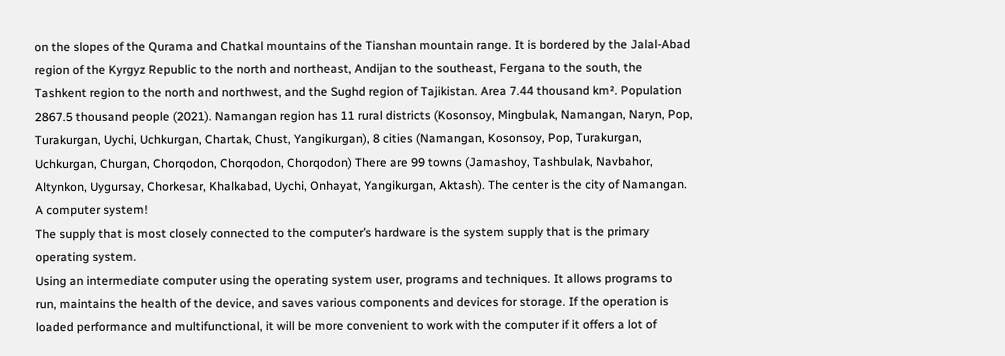on the slopes of the Qurama and Chatkal mountains of the Tianshan mountain range. It is bordered by the Jalal-Abad region of the Kyrgyz Republic to the north and northeast, Andijan to the southeast, Fergana to the south, the Tashkent region to the north and northwest, and the Sughd region of Tajikistan. Area 7.44 thousand km². Population 2867.5 thousand people (2021). Namangan region has 11 rural districts (Kosonsoy, Mingbulak, Namangan, Naryn, Pop, Turakurgan, Uychi, Uchkurgan, Chartak, Chust, Yangikurgan), 8 cities (Namangan, Kosonsoy, Pop, Turakurgan, Uchkurgan, Churgan, Chorqodon, Chorqodon, Chorqodon) There are 99 towns (Jamashoy, Tashbulak, Navbahor, Altynkon, Uygursay, Chorkesar, Khalkabad, Uychi, Onhayat, Yangikurgan, Aktash). The center is the city of Namangan.
A computer system!
The supply that is most closely connected to the computer’s hardware is the system supply that is the primary operating system.
Using an intermediate computer using the operating system user, programs and techniques. It allows programs to run, maintains the health of the device, and saves various components and devices for storage. If the operation is loaded performance and multifunctional, it will be more convenient to work with the computer if it offers a lot of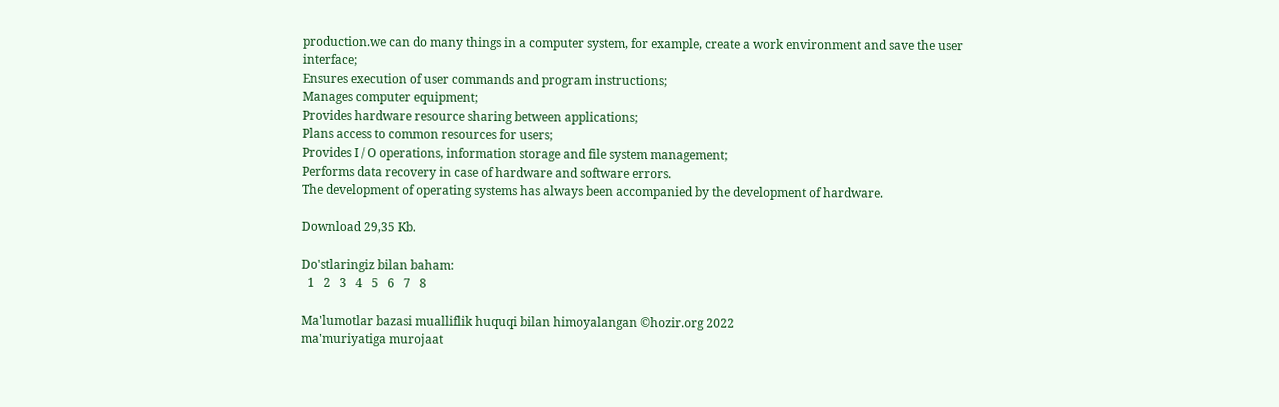production.we can do many things in a computer system, for example, create a work environment and save the user interface;
Ensures execution of user commands and program instructions;
Manages computer equipment;
Provides hardware resource sharing between applications;
Plans access to common resources for users;
Provides I / O operations, information storage and file system management;
Performs data recovery in case of hardware and software errors.
The development of operating systems has always been accompanied by the development of hardware.

Download 29,35 Kb.

Do'stlaringiz bilan baham:
  1   2   3   4   5   6   7   8

Ma'lumotlar bazasi mualliflik huquqi bilan himoyalangan ©hozir.org 2022
ma'muriyatiga murojaat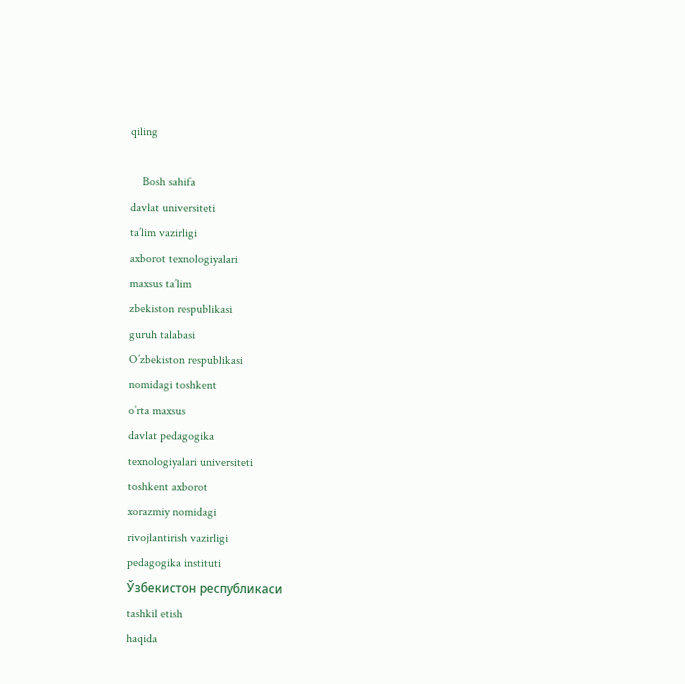qiling

    Bosh sahifa
davlat universiteti
ta’lim vazirligi
axborot texnologiyalari
maxsus ta’lim
zbekiston respublikasi
guruh talabasi
O’zbekiston respublikasi
nomidagi toshkent
o’rta maxsus
davlat pedagogika
texnologiyalari universiteti
toshkent axborot
xorazmiy nomidagi
rivojlantirish vazirligi
pedagogika instituti
Ўзбекистон республикаси
tashkil etish
haqida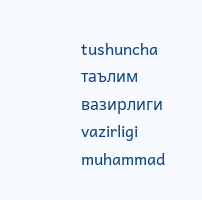tushuncha
таълим вазирлиги
vazirligi muhammad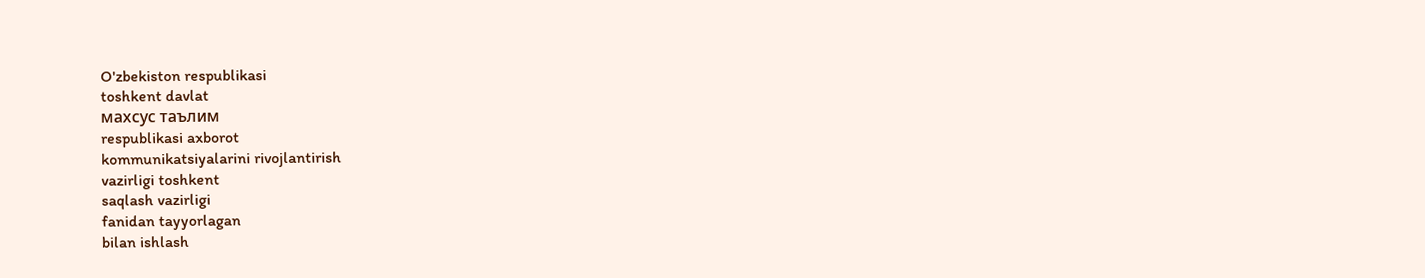O'zbekiston respublikasi
toshkent davlat
махсус таълим
respublikasi axborot
kommunikatsiyalarini rivojlantirish
vazirligi toshkent
saqlash vazirligi
fanidan tayyorlagan
bilan ishlash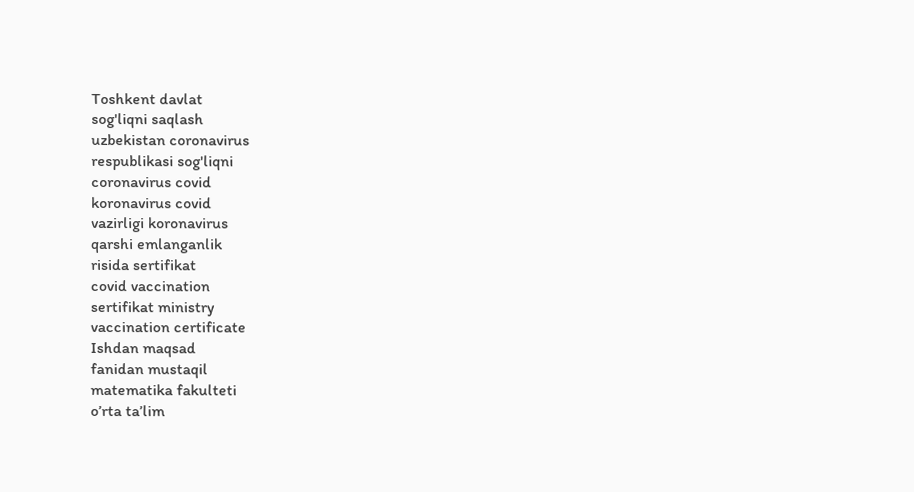Toshkent davlat
sog'liqni saqlash
uzbekistan coronavirus
respublikasi sog'liqni
coronavirus covid
koronavirus covid
vazirligi koronavirus
qarshi emlanganlik
risida sertifikat
covid vaccination
sertifikat ministry
vaccination certificate
Ishdan maqsad
fanidan mustaqil
matematika fakulteti
o’rta ta’lim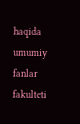haqida umumiy
fanlar fakulteti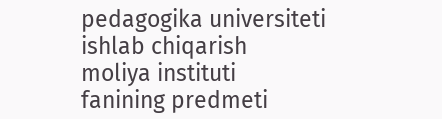pedagogika universiteti
ishlab chiqarish
moliya instituti
fanining predmeti